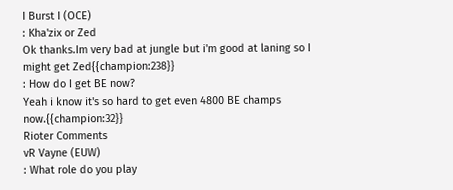I Burst I (OCE)
: Kha'zix or Zed
Ok thanks.Im very bad at jungle but i'm good at laning so I might get Zed{{champion:238}}
: How do I get BE now?
Yeah i know it's so hard to get even 4800 BE champs now.{{champion:32}}
Rioter Comments
vR Vayne (EUW)
: What role do you play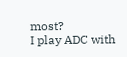most?
I play ADC with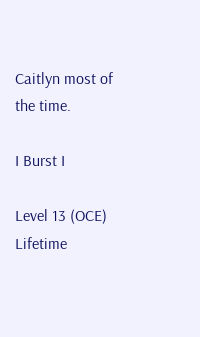Caitlyn most of the time.

I Burst I

Level 13 (OCE)
Lifetime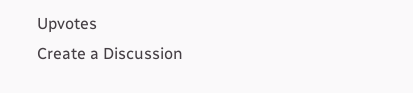Upvotes
Create a Discussion